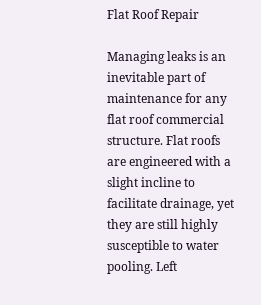Flat Roof Repair

Managing leaks is an inevitable part of maintenance for any flat roof commercial structure. Flat roofs are engineered with a slight incline to facilitate drainage, yet they are still highly susceptible to water pooling. Left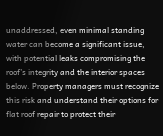unaddressed, even minimal standing water can become a significant issue, with potential leaks compromising the roof’s integrity and the interior spaces below. Property managers must recognize this risk and understand their options for flat roof repair to protect their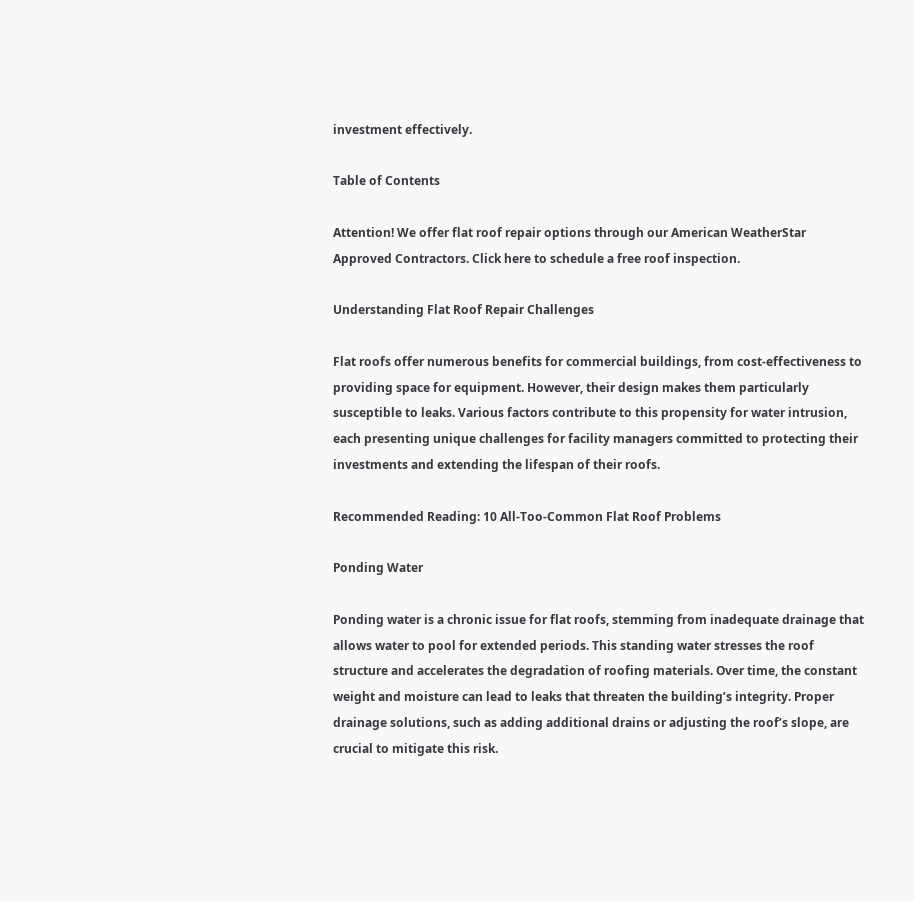investment effectively.

Table of Contents

Attention! We offer flat roof repair options through our American WeatherStar Approved Contractors. Click here to schedule a free roof inspection.

Understanding Flat Roof Repair Challenges

Flat roofs offer numerous benefits for commercial buildings, from cost-effectiveness to providing space for equipment. However, their design makes them particularly susceptible to leaks. Various factors contribute to this propensity for water intrusion, each presenting unique challenges for facility managers committed to protecting their investments and extending the lifespan of their roofs.

Recommended Reading: 10 All-Too-Common Flat Roof Problems

Ponding Water

Ponding water is a chronic issue for flat roofs, stemming from inadequate drainage that allows water to pool for extended periods. This standing water stresses the roof structure and accelerates the degradation of roofing materials. Over time, the constant weight and moisture can lead to leaks that threaten the building’s integrity. Proper drainage solutions, such as adding additional drains or adjusting the roof’s slope, are crucial to mitigate this risk.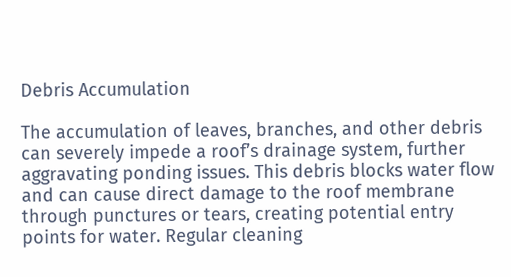Debris Accumulation

The accumulation of leaves, branches, and other debris can severely impede a roof’s drainage system, further aggravating ponding issues. This debris blocks water flow and can cause direct damage to the roof membrane through punctures or tears, creating potential entry points for water. Regular cleaning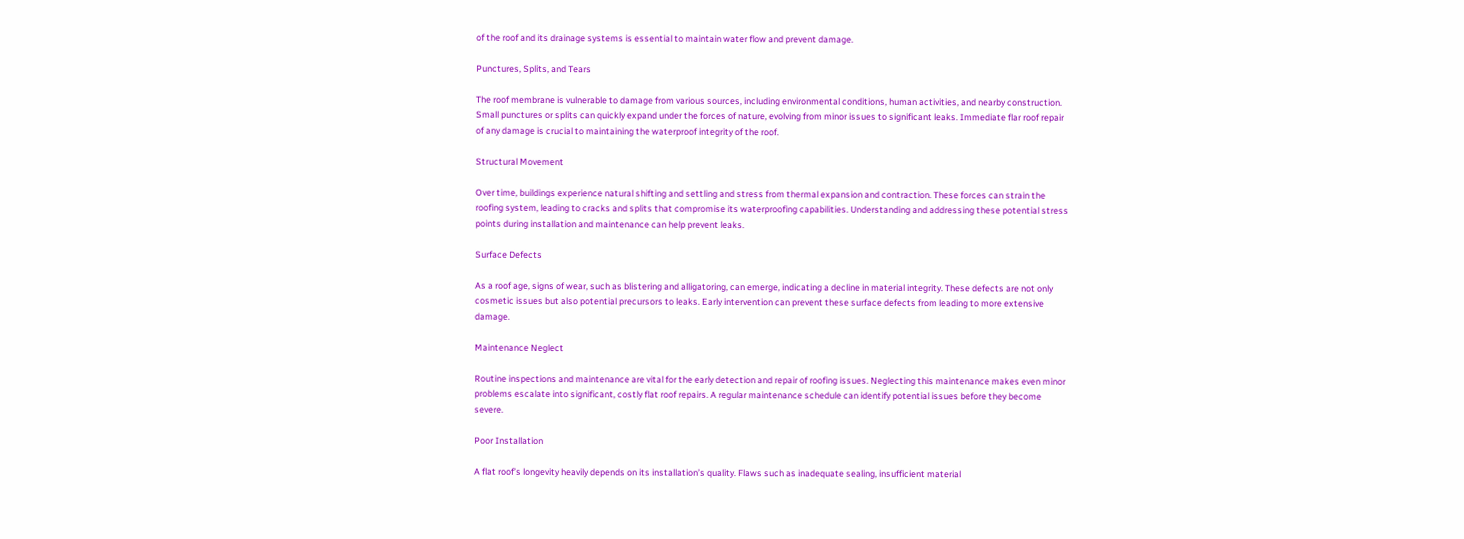of the roof and its drainage systems is essential to maintain water flow and prevent damage.

Punctures, Splits, and Tears

The roof membrane is vulnerable to damage from various sources, including environmental conditions, human activities, and nearby construction. Small punctures or splits can quickly expand under the forces of nature, evolving from minor issues to significant leaks. Immediate flar roof repair of any damage is crucial to maintaining the waterproof integrity of the roof.

Structural Movement

Over time, buildings experience natural shifting and settling and stress from thermal expansion and contraction. These forces can strain the roofing system, leading to cracks and splits that compromise its waterproofing capabilities. Understanding and addressing these potential stress points during installation and maintenance can help prevent leaks.

Surface Defects

As a roof age, signs of wear, such as blistering and alligatoring, can emerge, indicating a decline in material integrity. These defects are not only cosmetic issues but also potential precursors to leaks. Early intervention can prevent these surface defects from leading to more extensive damage.

Maintenance Neglect

Routine inspections and maintenance are vital for the early detection and repair of roofing issues. Neglecting this maintenance makes even minor problems escalate into significant, costly flat roof repairs. A regular maintenance schedule can identify potential issues before they become severe.

Poor Installation

A flat roof’s longevity heavily depends on its installation’s quality. Flaws such as inadequate sealing, insufficient material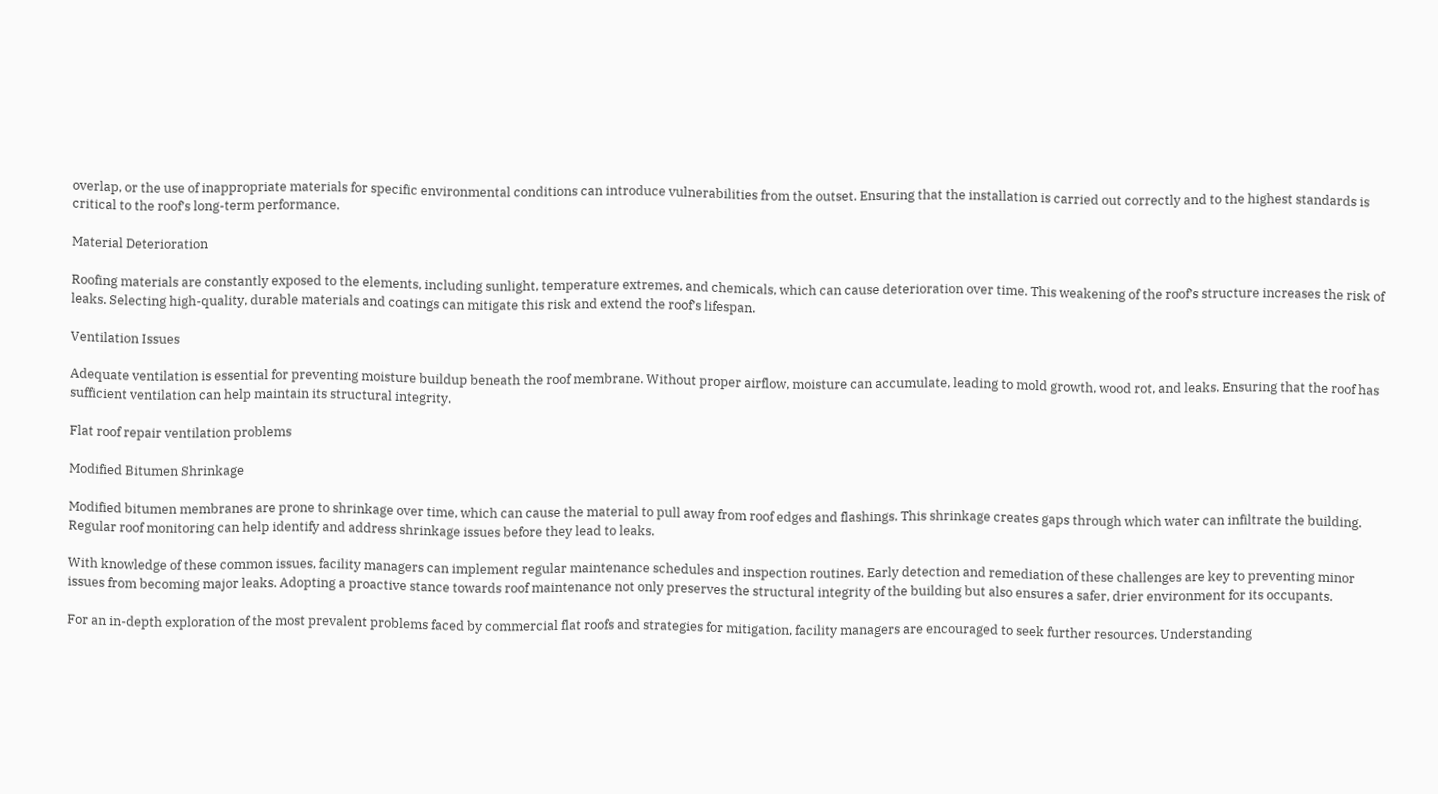overlap, or the use of inappropriate materials for specific environmental conditions can introduce vulnerabilities from the outset. Ensuring that the installation is carried out correctly and to the highest standards is critical to the roof’s long-term performance.

Material Deterioration

Roofing materials are constantly exposed to the elements, including sunlight, temperature extremes, and chemicals, which can cause deterioration over time. This weakening of the roof’s structure increases the risk of leaks. Selecting high-quality, durable materials and coatings can mitigate this risk and extend the roof’s lifespan.

Ventilation Issues

Adequate ventilation is essential for preventing moisture buildup beneath the roof membrane. Without proper airflow, moisture can accumulate, leading to mold growth, wood rot, and leaks. Ensuring that the roof has sufficient ventilation can help maintain its structural integrity.

Flat roof repair ventilation problems

Modified Bitumen Shrinkage

Modified bitumen membranes are prone to shrinkage over time, which can cause the material to pull away from roof edges and flashings. This shrinkage creates gaps through which water can infiltrate the building. Regular roof monitoring can help identify and address shrinkage issues before they lead to leaks.

With knowledge of these common issues, facility managers can implement regular maintenance schedules and inspection routines. Early detection and remediation of these challenges are key to preventing minor issues from becoming major leaks. Adopting a proactive stance towards roof maintenance not only preserves the structural integrity of the building but also ensures a safer, drier environment for its occupants.

For an in-depth exploration of the most prevalent problems faced by commercial flat roofs and strategies for mitigation, facility managers are encouraged to seek further resources. Understanding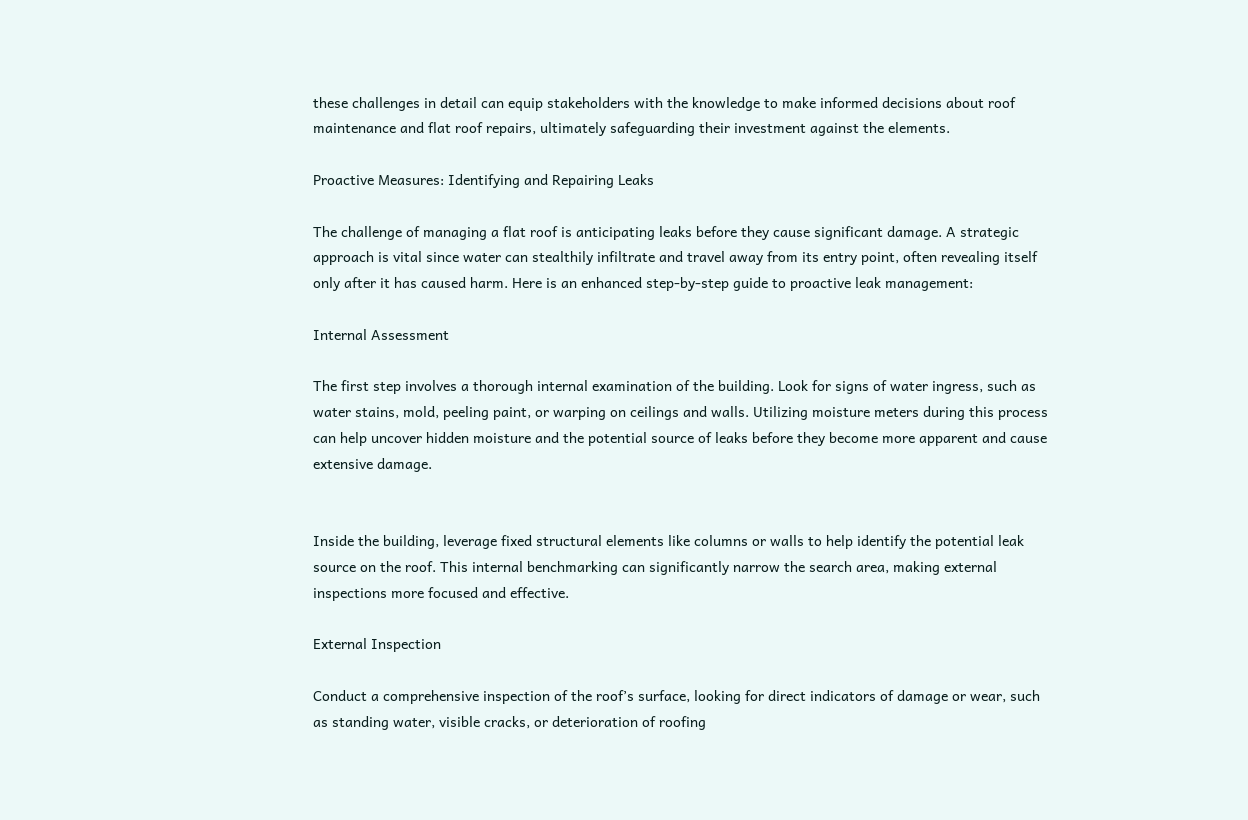these challenges in detail can equip stakeholders with the knowledge to make informed decisions about roof maintenance and flat roof repairs, ultimately safeguarding their investment against the elements.

Proactive Measures: Identifying and Repairing Leaks

The challenge of managing a flat roof is anticipating leaks before they cause significant damage. A strategic approach is vital since water can stealthily infiltrate and travel away from its entry point, often revealing itself only after it has caused harm. Here is an enhanced step-by-step guide to proactive leak management:

Internal Assessment

The first step involves a thorough internal examination of the building. Look for signs of water ingress, such as water stains, mold, peeling paint, or warping on ceilings and walls. Utilizing moisture meters during this process can help uncover hidden moisture and the potential source of leaks before they become more apparent and cause extensive damage.


Inside the building, leverage fixed structural elements like columns or walls to help identify the potential leak source on the roof. This internal benchmarking can significantly narrow the search area, making external inspections more focused and effective.

External Inspection

Conduct a comprehensive inspection of the roof’s surface, looking for direct indicators of damage or wear, such as standing water, visible cracks, or deterioration of roofing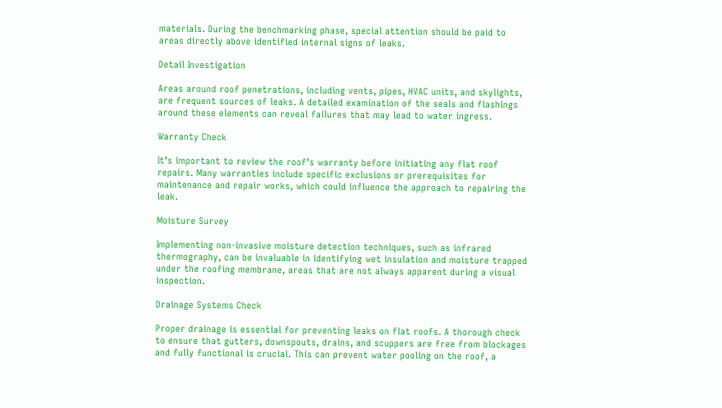materials. During the benchmarking phase, special attention should be paid to areas directly above identified internal signs of leaks.

Detail Investigation

Areas around roof penetrations, including vents, pipes, HVAC units, and skylights, are frequent sources of leaks. A detailed examination of the seals and flashings around these elements can reveal failures that may lead to water ingress.

Warranty Check

It’s important to review the roof’s warranty before initiating any flat roof repairs. Many warranties include specific exclusions or prerequisites for maintenance and repair works, which could influence the approach to repairing the leak.

Moisture Survey

Implementing non-invasive moisture detection techniques, such as infrared thermography, can be invaluable in identifying wet insulation and moisture trapped under the roofing membrane, areas that are not always apparent during a visual inspection.

Drainage Systems Check

Proper drainage is essential for preventing leaks on flat roofs. A thorough check to ensure that gutters, downspouts, drains, and scuppers are free from blockages and fully functional is crucial. This can prevent water pooling on the roof, a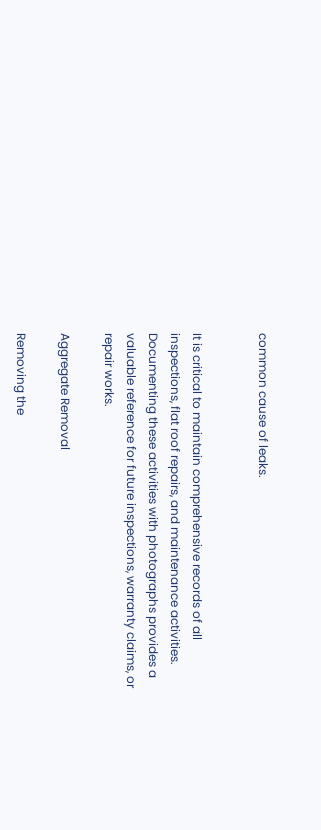common cause of leaks.


It is critical to maintain comprehensive records of all inspections, flat roof repairs, and maintenance activities. Documenting these activities with photographs provides a valuable reference for future inspections, warranty claims, or repair works.

Aggregate Removal

Removing the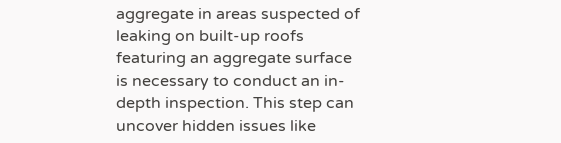aggregate in areas suspected of leaking on built-up roofs featuring an aggregate surface is necessary to conduct an in-depth inspection. This step can uncover hidden issues like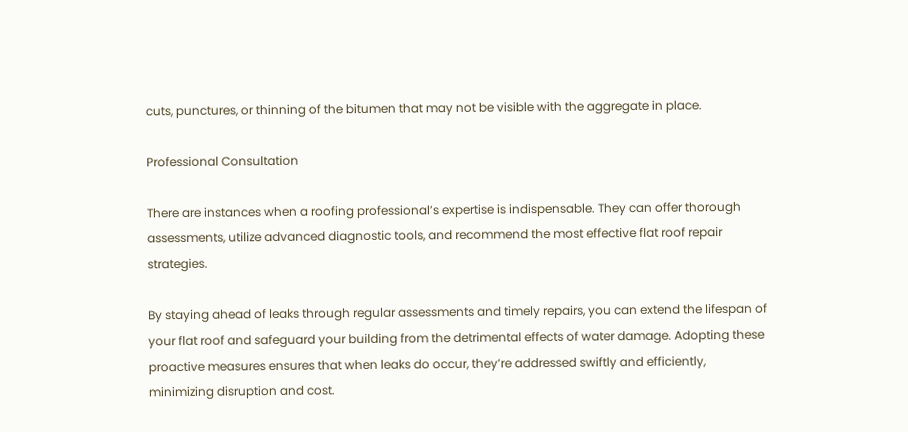cuts, punctures, or thinning of the bitumen that may not be visible with the aggregate in place.

Professional Consultation

There are instances when a roofing professional’s expertise is indispensable. They can offer thorough assessments, utilize advanced diagnostic tools, and recommend the most effective flat roof repair strategies.

By staying ahead of leaks through regular assessments and timely repairs, you can extend the lifespan of your flat roof and safeguard your building from the detrimental effects of water damage. Adopting these proactive measures ensures that when leaks do occur, they’re addressed swiftly and efficiently, minimizing disruption and cost.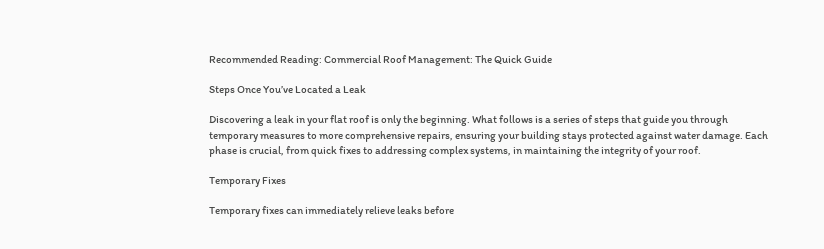Recommended Reading: Commercial Roof Management: The Quick Guide

Steps Once You’ve Located a Leak

Discovering a leak in your flat roof is only the beginning. What follows is a series of steps that guide you through temporary measures to more comprehensive repairs, ensuring your building stays protected against water damage. Each phase is crucial, from quick fixes to addressing complex systems, in maintaining the integrity of your roof.

Temporary Fixes

Temporary fixes can immediately relieve leaks before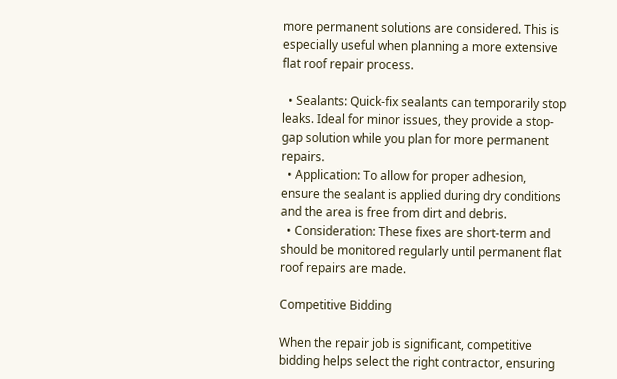more permanent solutions are considered. This is especially useful when planning a more extensive flat roof repair process.

  • Sealants: Quick-fix sealants can temporarily stop leaks. Ideal for minor issues, they provide a stop-gap solution while you plan for more permanent repairs.
  • Application: To allow for proper adhesion, ensure the sealant is applied during dry conditions and the area is free from dirt and debris.
  • Consideration: These fixes are short-term and should be monitored regularly until permanent flat roof repairs are made.

Competitive Bidding

When the repair job is significant, competitive bidding helps select the right contractor, ensuring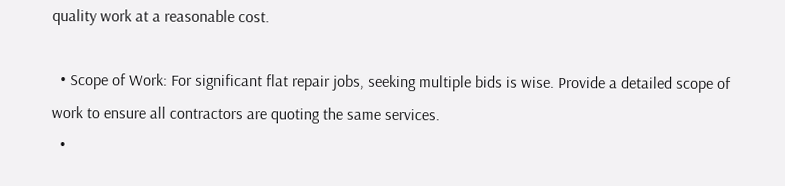quality work at a reasonable cost.

  • Scope of Work: For significant flat repair jobs, seeking multiple bids is wise. Provide a detailed scope of work to ensure all contractors are quoting the same services.
  •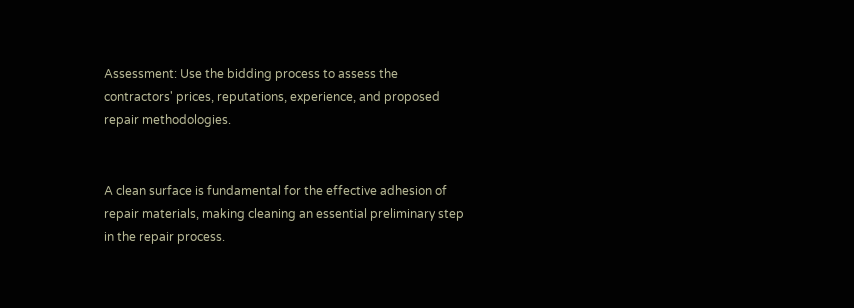Assessment: Use the bidding process to assess the contractors' prices, reputations, experience, and proposed repair methodologies.


A clean surface is fundamental for the effective adhesion of repair materials, making cleaning an essential preliminary step in the repair process.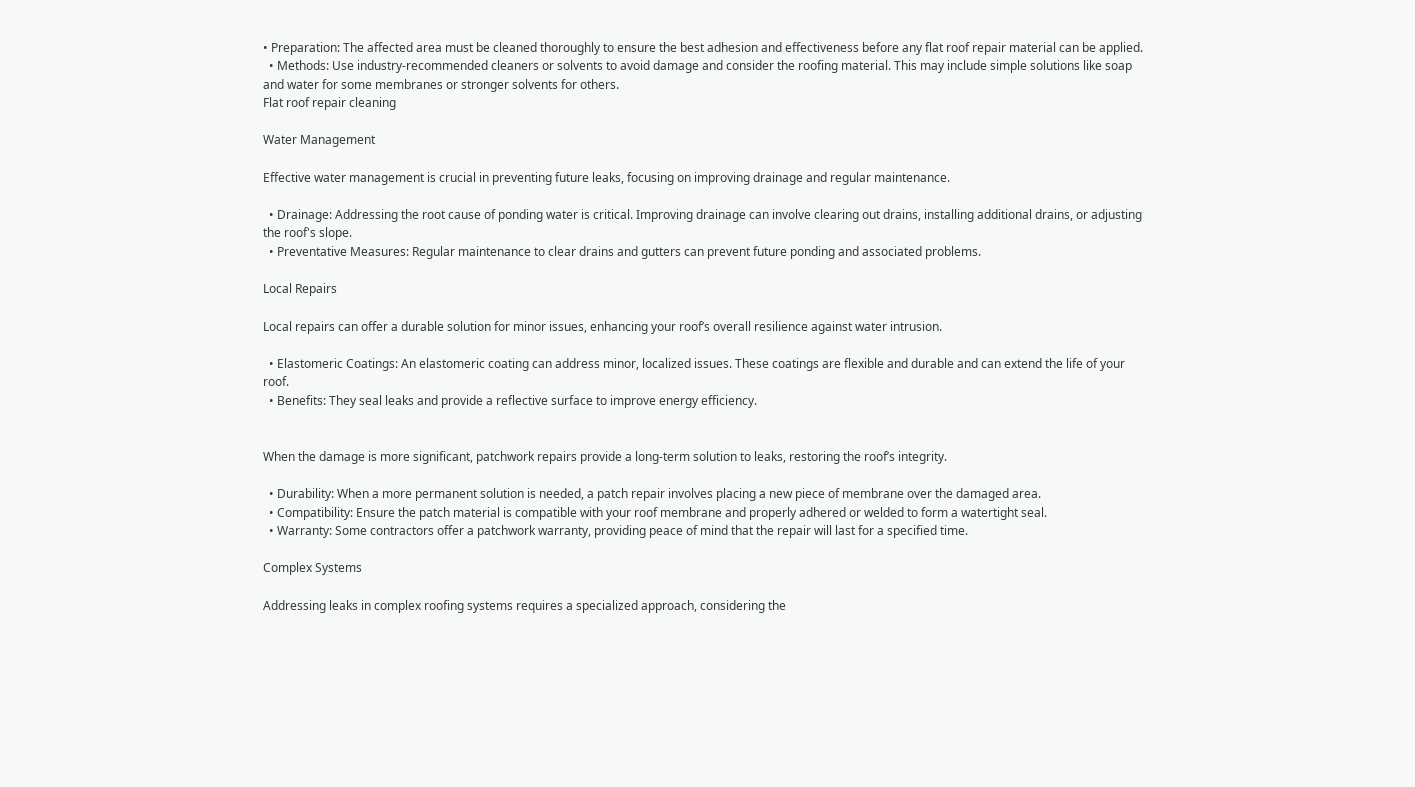• Preparation: The affected area must be cleaned thoroughly to ensure the best adhesion and effectiveness before any flat roof repair material can be applied.
  • Methods: Use industry-recommended cleaners or solvents to avoid damage and consider the roofing material. This may include simple solutions like soap and water for some membranes or stronger solvents for others.
Flat roof repair cleaning

Water Management

Effective water management is crucial in preventing future leaks, focusing on improving drainage and regular maintenance.

  • Drainage: Addressing the root cause of ponding water is critical. Improving drainage can involve clearing out drains, installing additional drains, or adjusting the roof's slope.
  • Preventative Measures: Regular maintenance to clear drains and gutters can prevent future ponding and associated problems.

Local Repairs

Local repairs can offer a durable solution for minor issues, enhancing your roof’s overall resilience against water intrusion.

  • Elastomeric Coatings: An elastomeric coating can address minor, localized issues. These coatings are flexible and durable and can extend the life of your roof.
  • Benefits: They seal leaks and provide a reflective surface to improve energy efficiency.


When the damage is more significant, patchwork repairs provide a long-term solution to leaks, restoring the roof’s integrity.

  • Durability: When a more permanent solution is needed, a patch repair involves placing a new piece of membrane over the damaged area.
  • Compatibility: Ensure the patch material is compatible with your roof membrane and properly adhered or welded to form a watertight seal.
  • Warranty: Some contractors offer a patchwork warranty, providing peace of mind that the repair will last for a specified time.

Complex Systems

Addressing leaks in complex roofing systems requires a specialized approach, considering the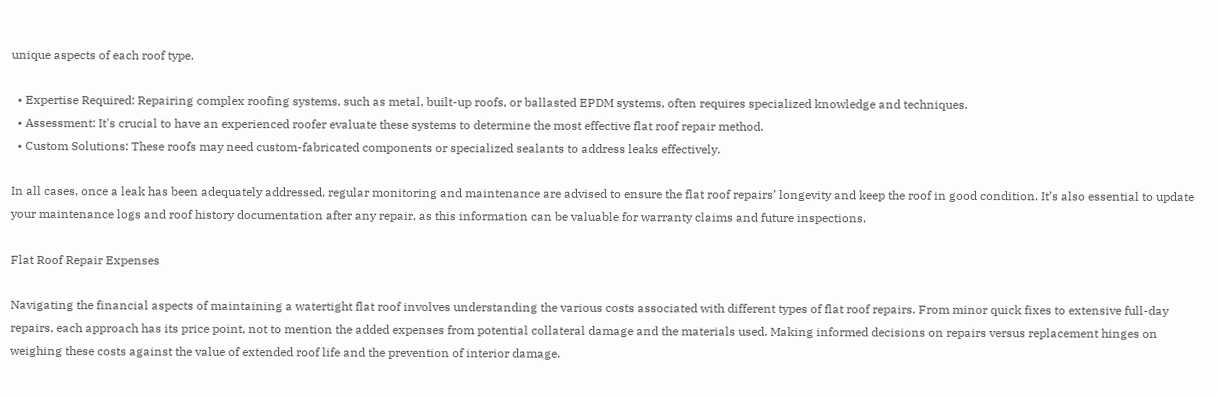unique aspects of each roof type.

  • Expertise Required: Repairing complex roofing systems, such as metal, built-up roofs, or ballasted EPDM systems, often requires specialized knowledge and techniques.
  • Assessment: It's crucial to have an experienced roofer evaluate these systems to determine the most effective flat roof repair method.
  • Custom Solutions: These roofs may need custom-fabricated components or specialized sealants to address leaks effectively.

In all cases, once a leak has been adequately addressed, regular monitoring and maintenance are advised to ensure the flat roof repairs’ longevity and keep the roof in good condition. It’s also essential to update your maintenance logs and roof history documentation after any repair, as this information can be valuable for warranty claims and future inspections.

Flat Roof Repair Expenses

Navigating the financial aspects of maintaining a watertight flat roof involves understanding the various costs associated with different types of flat roof repairs. From minor quick fixes to extensive full-day repairs, each approach has its price point, not to mention the added expenses from potential collateral damage and the materials used. Making informed decisions on repairs versus replacement hinges on weighing these costs against the value of extended roof life and the prevention of interior damage.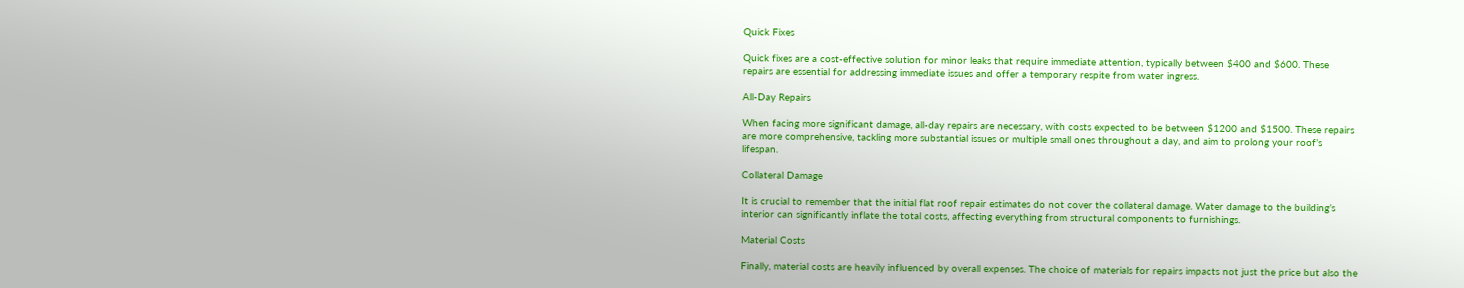Quick Fixes

Quick fixes are a cost-effective solution for minor leaks that require immediate attention, typically between $400 and $600. These repairs are essential for addressing immediate issues and offer a temporary respite from water ingress.

All-Day Repairs

When facing more significant damage, all-day repairs are necessary, with costs expected to be between $1200 and $1500. These repairs are more comprehensive, tackling more substantial issues or multiple small ones throughout a day, and aim to prolong your roof’s lifespan.

Collateral Damage

It is crucial to remember that the initial flat roof repair estimates do not cover the collateral damage. Water damage to the building’s interior can significantly inflate the total costs, affecting everything from structural components to furnishings.

Material Costs

Finally, material costs are heavily influenced by overall expenses. The choice of materials for repairs impacts not just the price but also the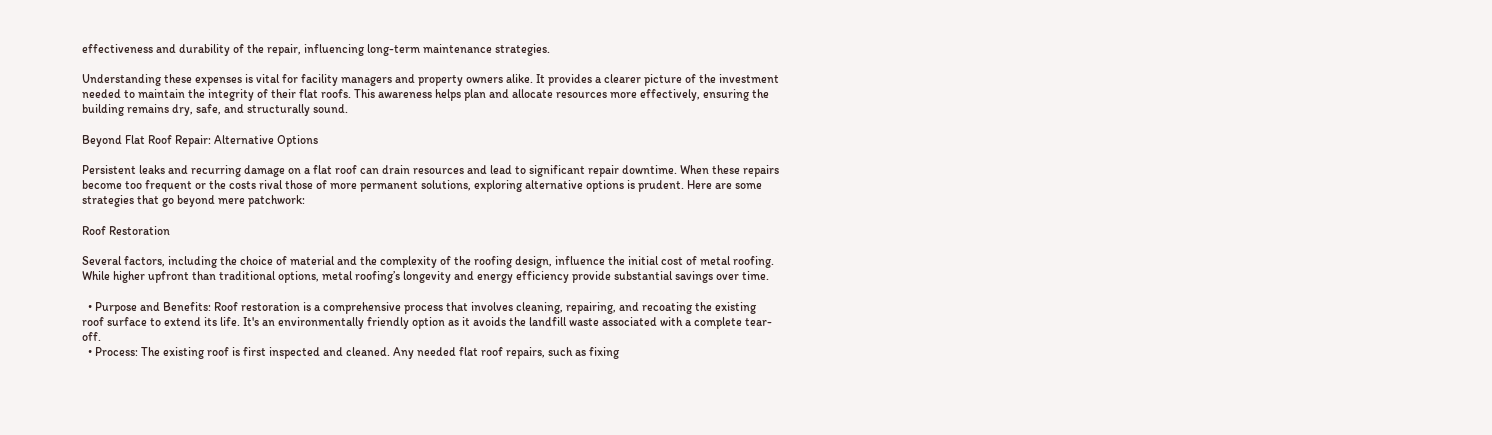effectiveness and durability of the repair, influencing long-term maintenance strategies.

Understanding these expenses is vital for facility managers and property owners alike. It provides a clearer picture of the investment needed to maintain the integrity of their flat roofs. This awareness helps plan and allocate resources more effectively, ensuring the building remains dry, safe, and structurally sound.

Beyond Flat Roof Repair: Alternative Options

Persistent leaks and recurring damage on a flat roof can drain resources and lead to significant repair downtime. When these repairs become too frequent or the costs rival those of more permanent solutions, exploring alternative options is prudent. Here are some strategies that go beyond mere patchwork:

Roof Restoration

Several factors, including the choice of material and the complexity of the roofing design, influence the initial cost of metal roofing. While higher upfront than traditional options, metal roofing’s longevity and energy efficiency provide substantial savings over time.

  • Purpose and Benefits: Roof restoration is a comprehensive process that involves cleaning, repairing, and recoating the existing roof surface to extend its life. It's an environmentally friendly option as it avoids the landfill waste associated with a complete tear-off.
  • Process: The existing roof is first inspected and cleaned. Any needed flat roof repairs, such as fixing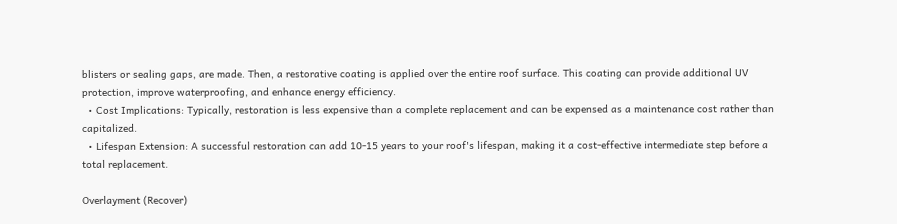blisters or sealing gaps, are made. Then, a restorative coating is applied over the entire roof surface. This coating can provide additional UV protection, improve waterproofing, and enhance energy efficiency.
  • Cost Implications: Typically, restoration is less expensive than a complete replacement and can be expensed as a maintenance cost rather than capitalized.
  • Lifespan Extension: A successful restoration can add 10-15 years to your roof's lifespan, making it a cost-effective intermediate step before a total replacement.

Overlayment (Recover)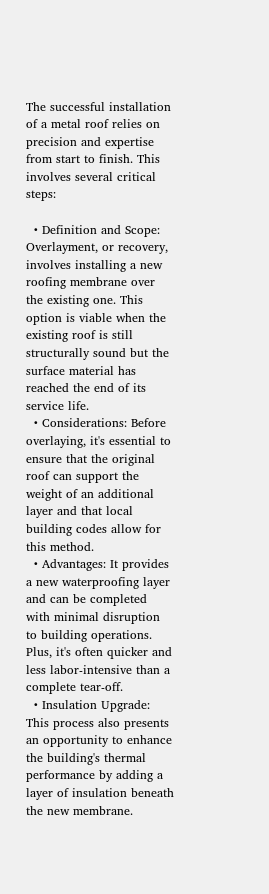The successful installation of a metal roof relies on precision and expertise from start to finish. This involves several critical steps:

  • Definition and Scope: Overlayment, or recovery, involves installing a new roofing membrane over the existing one. This option is viable when the existing roof is still structurally sound but the surface material has reached the end of its service life.
  • Considerations: Before overlaying, it's essential to ensure that the original roof can support the weight of an additional layer and that local building codes allow for this method.
  • Advantages: It provides a new waterproofing layer and can be completed with minimal disruption to building operations. Plus, it's often quicker and less labor-intensive than a complete tear-off.
  • Insulation Upgrade: This process also presents an opportunity to enhance the building's thermal performance by adding a layer of insulation beneath the new membrane.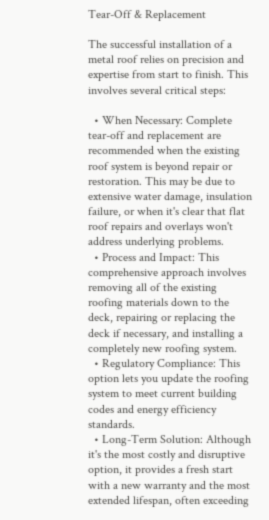Tear-Off & Replacement

The successful installation of a metal roof relies on precision and expertise from start to finish. This involves several critical steps:

  • When Necessary: Complete tear-off and replacement are recommended when the existing roof system is beyond repair or restoration. This may be due to extensive water damage, insulation failure, or when it's clear that flat roof repairs and overlays won't address underlying problems.
  • Process and Impact: This comprehensive approach involves removing all of the existing roofing materials down to the deck, repairing or replacing the deck if necessary, and installing a completely new roofing system.
  • Regulatory Compliance: This option lets you update the roofing system to meet current building codes and energy efficiency standards.
  • Long-Term Solution: Although it's the most costly and disruptive option, it provides a fresh start with a new warranty and the most extended lifespan, often exceeding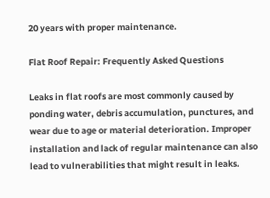20 years with proper maintenance.

Flat Roof Repair: Frequently Asked Questions

Leaks in flat roofs are most commonly caused by ponding water, debris accumulation, punctures, and wear due to age or material deterioration. Improper installation and lack of regular maintenance can also lead to vulnerabilities that might result in leaks.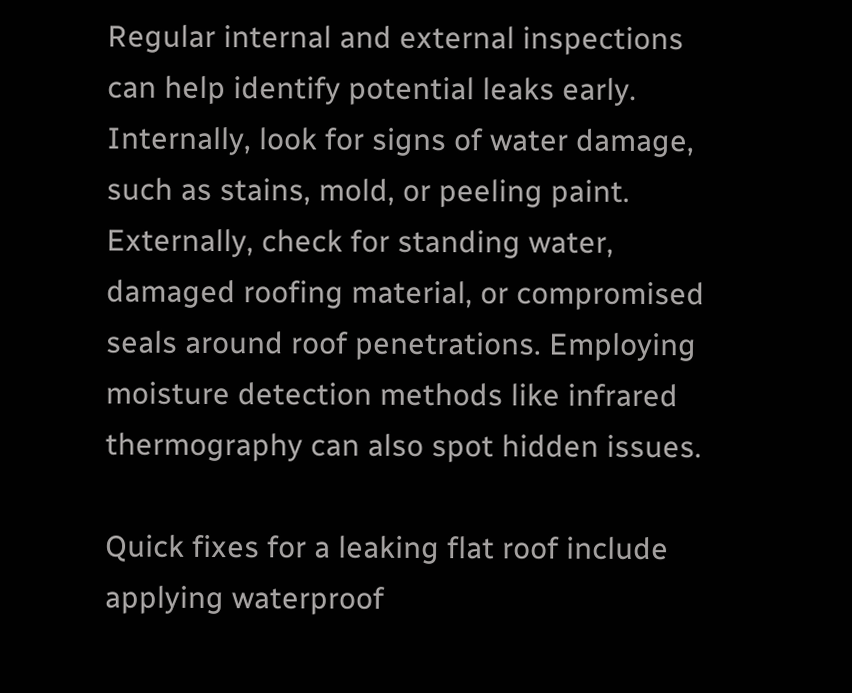Regular internal and external inspections can help identify potential leaks early. Internally, look for signs of water damage, such as stains, mold, or peeling paint. Externally, check for standing water, damaged roofing material, or compromised seals around roof penetrations. Employing moisture detection methods like infrared thermography can also spot hidden issues.

Quick fixes for a leaking flat roof include applying waterproof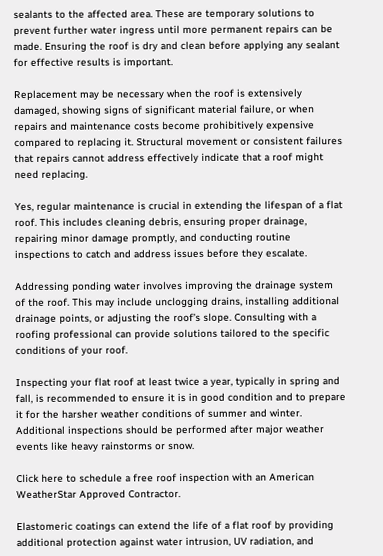sealants to the affected area. These are temporary solutions to prevent further water ingress until more permanent repairs can be made. Ensuring the roof is dry and clean before applying any sealant for effective results is important.

Replacement may be necessary when the roof is extensively damaged, showing signs of significant material failure, or when repairs and maintenance costs become prohibitively expensive compared to replacing it. Structural movement or consistent failures that repairs cannot address effectively indicate that a roof might need replacing.

Yes, regular maintenance is crucial in extending the lifespan of a flat roof. This includes cleaning debris, ensuring proper drainage, repairing minor damage promptly, and conducting routine inspections to catch and address issues before they escalate.

Addressing ponding water involves improving the drainage system of the roof. This may include unclogging drains, installing additional drainage points, or adjusting the roof’s slope. Consulting with a roofing professional can provide solutions tailored to the specific conditions of your roof.

Inspecting your flat roof at least twice a year, typically in spring and fall, is recommended to ensure it is in good condition and to prepare it for the harsher weather conditions of summer and winter. Additional inspections should be performed after major weather events like heavy rainstorms or snow.

Click here to schedule a free roof inspection with an American WeatherStar Approved Contractor.

Elastomeric coatings can extend the life of a flat roof by providing additional protection against water intrusion, UV radiation, and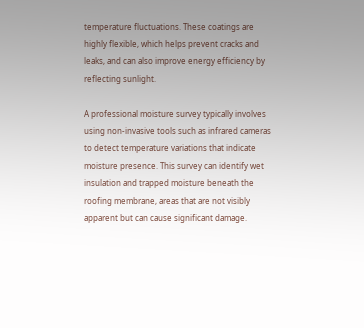temperature fluctuations. These coatings are highly flexible, which helps prevent cracks and leaks, and can also improve energy efficiency by reflecting sunlight.

A professional moisture survey typically involves using non-invasive tools such as infrared cameras to detect temperature variations that indicate moisture presence. This survey can identify wet insulation and trapped moisture beneath the roofing membrane, areas that are not visibly apparent but can cause significant damage.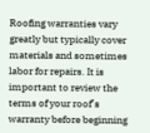Roofing warranties vary greatly but typically cover materials and sometimes labor for repairs. It is important to review the terms of your roof’s warranty before beginning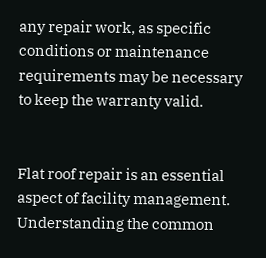any repair work, as specific conditions or maintenance requirements may be necessary to keep the warranty valid.


Flat roof repair is an essential aspect of facility management. Understanding the common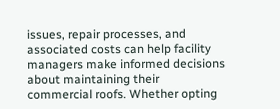issues, repair processes, and associated costs can help facility managers make informed decisions about maintaining their commercial roofs. Whether opting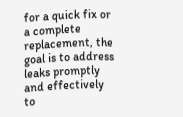for a quick fix or a complete replacement, the goal is to address leaks promptly and effectively to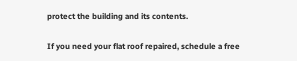protect the building and its contents.

If you need your flat roof repaired, schedule a free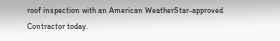roof inspection with an American WeatherStar-approved Contractor today.